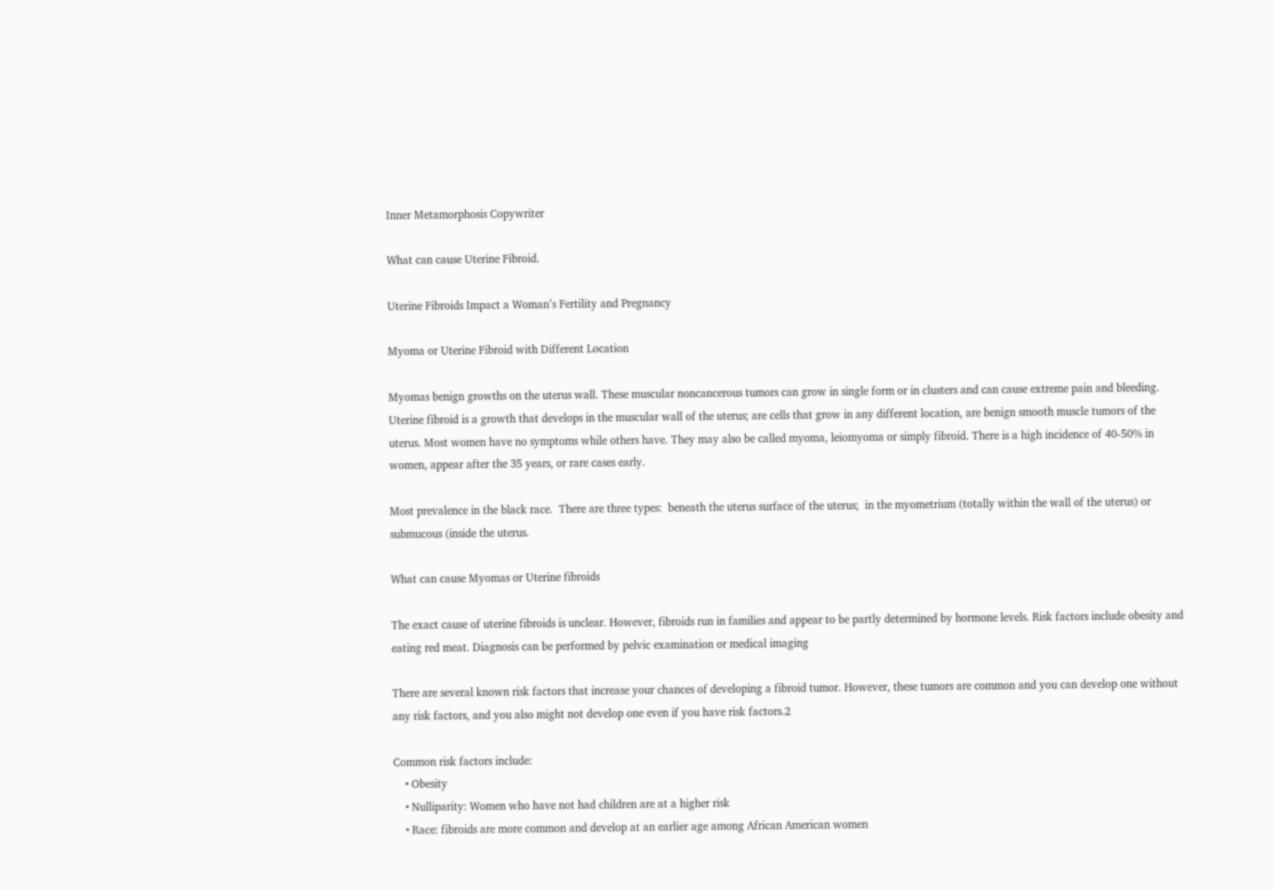Inner Metamorphosis Copywriter

What can cause Uterine Fibroid.

Uterine Fibroids Impact a Woman’s Fertility and Pregnancy

Myoma or Uterine Fibroid with Different Location

Myomas benign growths on the uterus wall. These muscular noncancerous tumors can grow in single form or in clusters and can cause extreme pain and bleeding. Uterine fibroid is a growth that develops in the muscular wall of the uterus; are cells that grow in any different location, are benign smooth muscle tumors of the uterus. Most women have no symptoms while others have. They may also be called myoma, leiomyoma or simply fibroid. There is a high incidence of 40-50% in women, appear after the 35 years, or rare cases early.

Most prevalence in the black race.  There are three types:  beneath the uterus surface of the uterus;  in the myometrium (totally within the wall of the uterus) or submucous (inside the uterus.

What can cause Myomas or Uterine fibroids

The exact cause of uterine fibroids is unclear. However, fibroids run in families and appear to be partly determined by hormone levels. Risk factors include obesity and eating red meat. Diagnosis can be performed by pelvic examination or medical imaging

There are several known risk factors that increase your chances of developing a fibroid tumor. However, these tumors are common and you can develop one without any risk factors, and you also might not develop one even if you have risk factors.2

Common risk factors include:
    • Obesity
    • Nulliparity: Women who have not had children are at a higher risk
    • Race: fibroids are more common and develop at an earlier age among African American women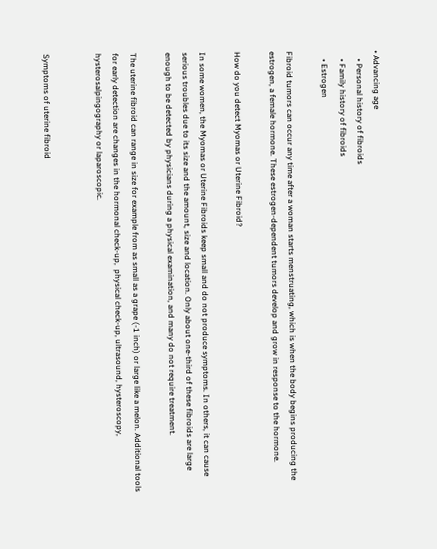• Advancing age
    • Personal history of fibroids
    • Family history of fibroids
    • Estrogen

Fibroid tumors can occur any time after a woman starts menstruating, which is when the body begins producing the estrogen, a female hormone. These estrogen-dependent tumors develop and grow in response to the hormone.

How do you detect Myomas or Uterine Fibroid?

In some women, the Myomas or Uterine Fibroids keep small and do not produce symptoms. In others, it can cause serious troubles due to its size and the amount, size and location. Only about one-third of these fibroids are large enough to be detected by physicians during a physical examination, and many do not require treatment.

The uterine fibroid can range in size for example from as small as a grape (-1 inch) or large like a melon. Additional tools for early detection are changes in the hormonal check-up,  physical check-up, ultrasound, hysteroscopy, hysterosalpingography or laparoscopic.


Symptoms of uterine fibroid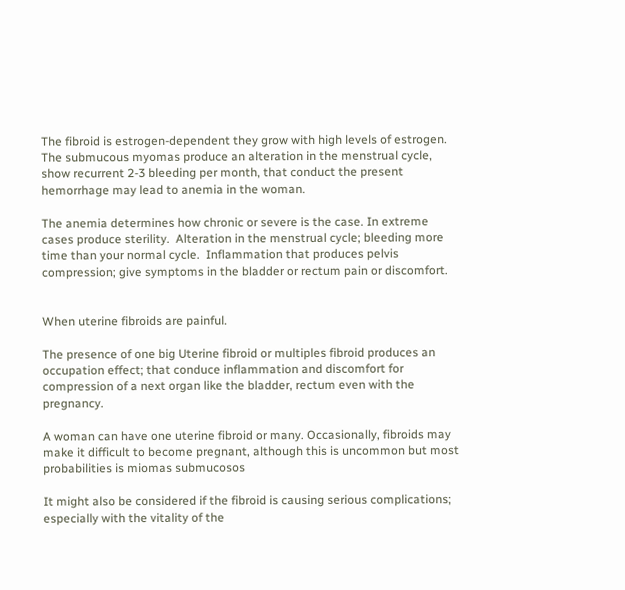The fibroid is estrogen-dependent they grow with high levels of estrogen. The submucous myomas produce an alteration in the menstrual cycle, show recurrent 2-3 bleeding per month, that conduct the present hemorrhage may lead to anemia in the woman.

The anemia determines how chronic or severe is the case. In extreme cases produce sterility.  Alteration in the menstrual cycle; bleeding more time than your normal cycle.  Inflammation that produces pelvis compression; give symptoms in the bladder or rectum pain or discomfort.


When uterine fibroids are painful.

The presence of one big Uterine fibroid or multiples fibroid produces an occupation effect; that conduce inflammation and discomfort for compression of a next organ like the bladder, rectum even with the pregnancy.

A woman can have one uterine fibroid or many. Occasionally, fibroids may make it difficult to become pregnant, although this is uncommon but most  probabilities is miomas submucosos

It might also be considered if the fibroid is causing serious complications; especially with the vitality of the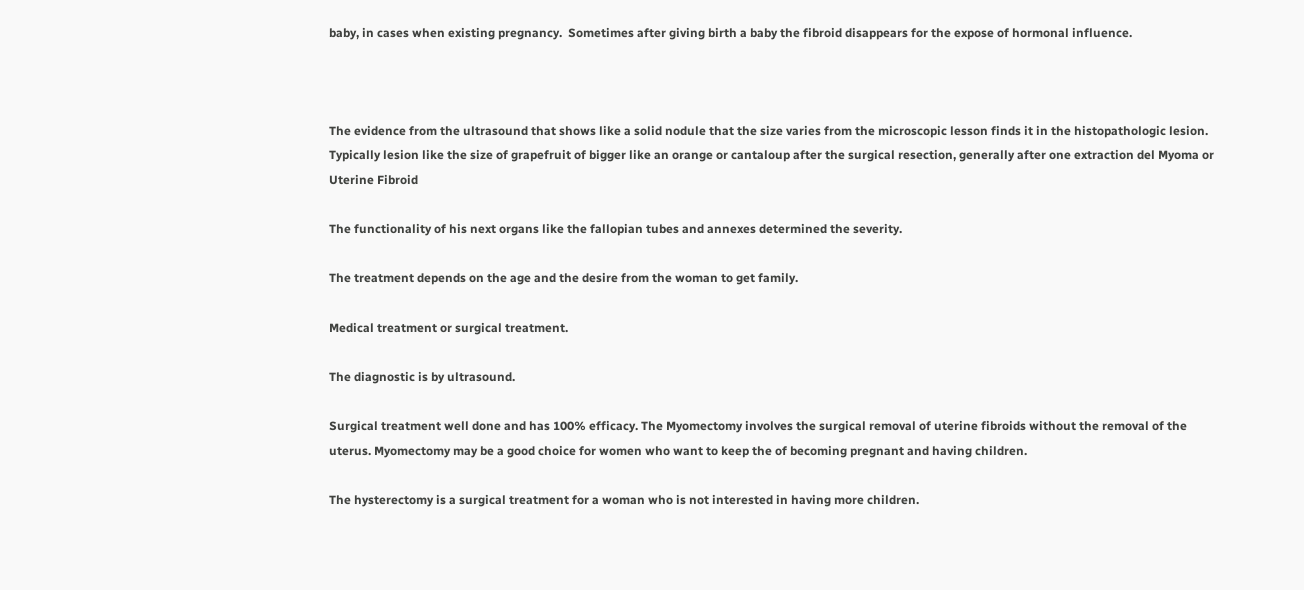baby, in cases when existing pregnancy.  Sometimes after giving birth a baby the fibroid disappears for the expose of hormonal influence.



The evidence from the ultrasound that shows like a solid nodule that the size varies from the microscopic lesson finds it in the histopathologic lesion. Typically lesion like the size of grapefruit of bigger like an orange or cantaloup after the surgical resection, generally after one extraction del Myoma or Uterine Fibroid

The functionality of his next organs like the fallopian tubes and annexes determined the severity.

The treatment depends on the age and the desire from the woman to get family.

Medical treatment or surgical treatment.

The diagnostic is by ultrasound.

Surgical treatment well done and has 100% efficacy. The Myomectomy involves the surgical removal of uterine fibroids without the removal of the uterus. Myomectomy may be a good choice for women who want to keep the of becoming pregnant and having children.

The hysterectomy is a surgical treatment for a woman who is not interested in having more children.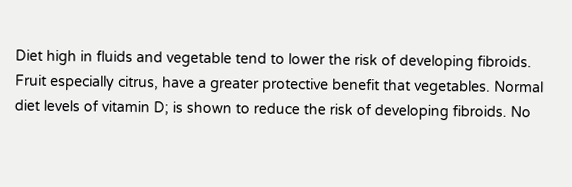Diet high in fluids and vegetable tend to lower the risk of developing fibroids. Fruit especially citrus, have a greater protective benefit that vegetables. Normal diet levels of vitamin D; is shown to reduce the risk of developing fibroids. No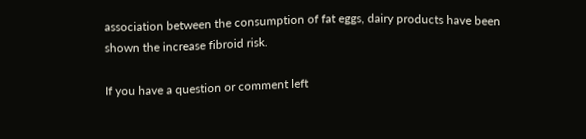association between the consumption of fat eggs, dairy products have been shown the increase fibroid risk.

If you have a question or comment left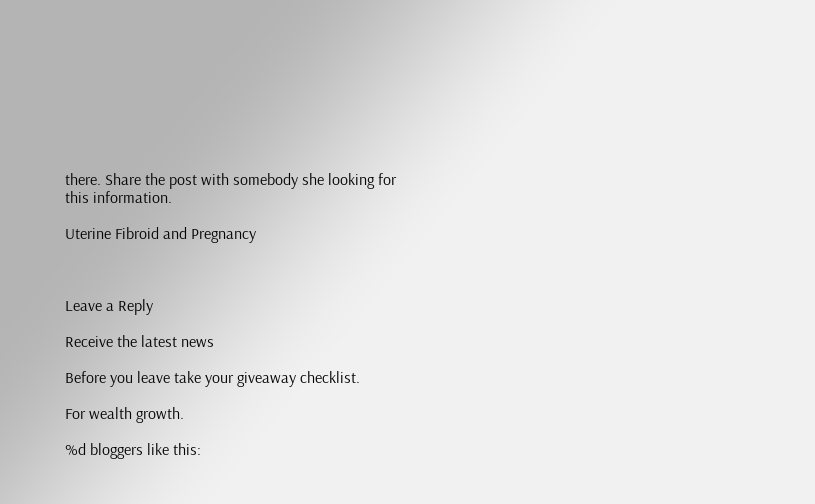there. Share the post with somebody she looking for this information.

Uterine Fibroid and Pregnancy



Leave a Reply

Receive the latest news

Before you leave take your giveaway checklist.

For wealth growth.

%d bloggers like this: